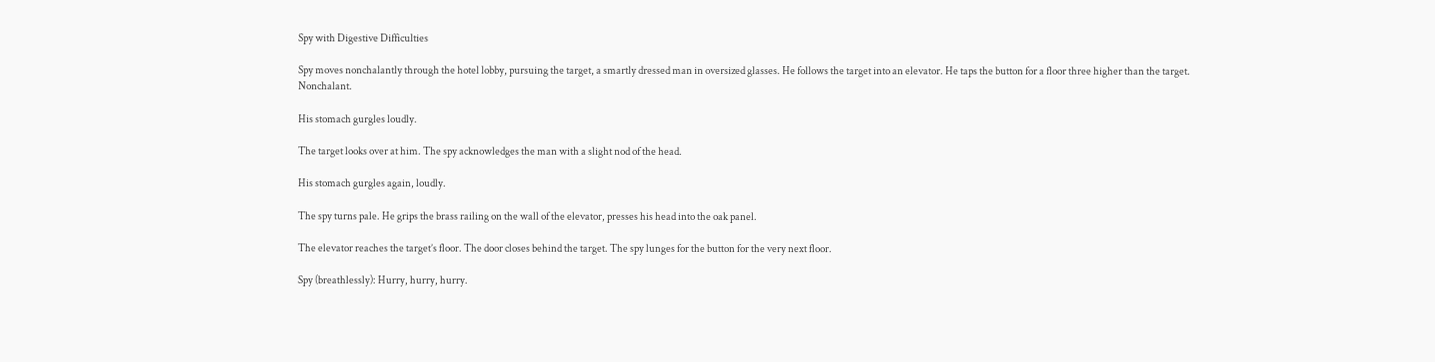Spy with Digestive Difficulties

Spy moves nonchalantly through the hotel lobby, pursuing the target, a smartly dressed man in oversized glasses. He follows the target into an elevator. He taps the button for a floor three higher than the target. Nonchalant.

His stomach gurgles loudly.

The target looks over at him. The spy acknowledges the man with a slight nod of the head.

His stomach gurgles again, loudly.

The spy turns pale. He grips the brass railing on the wall of the elevator, presses his head into the oak panel.

The elevator reaches the target’s floor. The door closes behind the target. The spy lunges for the button for the very next floor.

Spy (breathlessly): Hurry, hurry, hurry.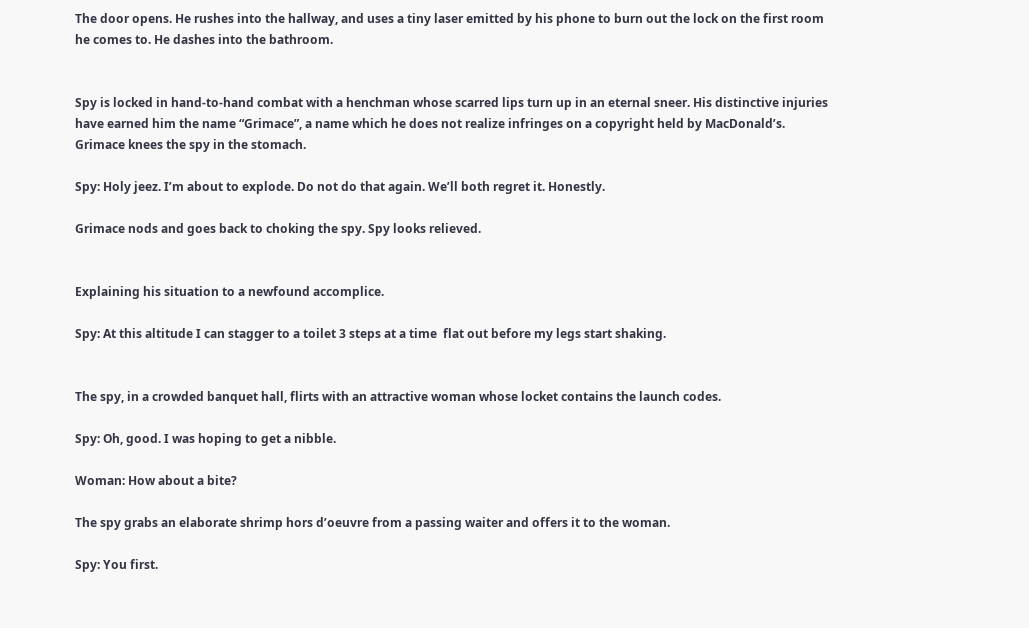The door opens. He rushes into the hallway, and uses a tiny laser emitted by his phone to burn out the lock on the first room he comes to. He dashes into the bathroom.


Spy is locked in hand-to-hand combat with a henchman whose scarred lips turn up in an eternal sneer. His distinctive injuries have earned him the name “Grimace”, a name which he does not realize infringes on a copyright held by MacDonald’s. Grimace knees the spy in the stomach.

Spy: Holy jeez. I’m about to explode. Do not do that again. We’ll both regret it. Honestly.

Grimace nods and goes back to choking the spy. Spy looks relieved.


Explaining his situation to a newfound accomplice.

Spy: At this altitude I can stagger to a toilet 3 steps at a time  flat out before my legs start shaking.


The spy, in a crowded banquet hall, flirts with an attractive woman whose locket contains the launch codes.

Spy: Oh, good. I was hoping to get a nibble.

Woman: How about a bite?

The spy grabs an elaborate shrimp hors d’oeuvre from a passing waiter and offers it to the woman.

Spy: You first.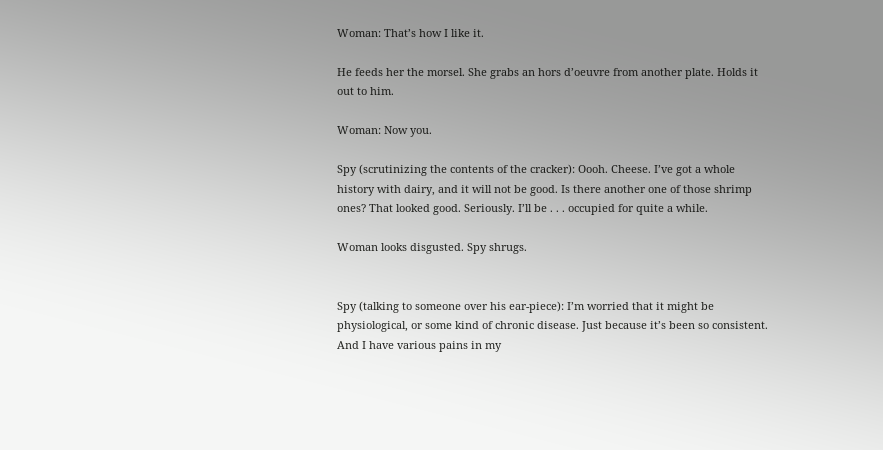Woman: That’s how I like it.

He feeds her the morsel. She grabs an hors d’oeuvre from another plate. Holds it out to him.

Woman: Now you.

Spy (scrutinizing the contents of the cracker): Oooh. Cheese. I’ve got a whole history with dairy, and it will not be good. Is there another one of those shrimp ones? That looked good. Seriously. I’ll be . . . occupied for quite a while.

Woman looks disgusted. Spy shrugs.


Spy (talking to someone over his ear-piece): I’m worried that it might be physiological, or some kind of chronic disease. Just because it’s been so consistent. And I have various pains in my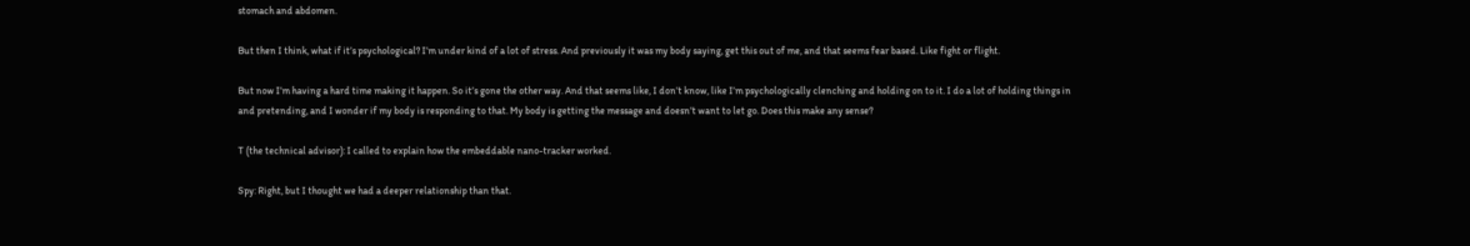stomach and abdomen.

But then I think, what if it’s psychological? I’m under kind of a lot of stress. And previously it was my body saying, get this out of me, and that seems fear based. Like fight or flight.

But now I’m having a hard time making it happen. So it’s gone the other way. And that seems like, I don’t know, like I’m psychologically clenching and holding on to it. I do a lot of holding things in and pretending, and I wonder if my body is responding to that. My body is getting the message and doesn’t want to let go. Does this make any sense?

T (the technical advisor): I called to explain how the embeddable nano-tracker worked.

Spy: Right, but I thought we had a deeper relationship than that.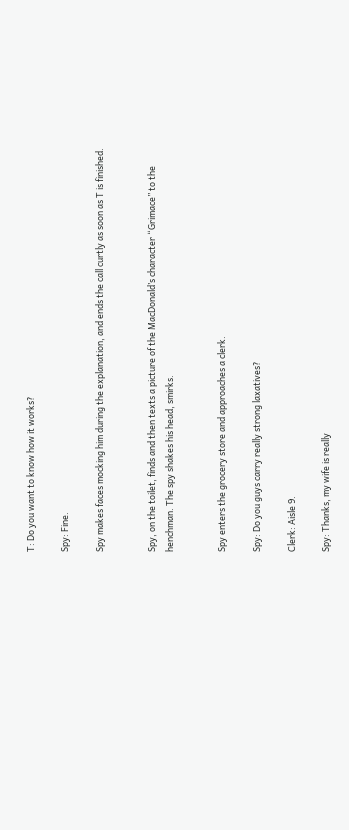T: Do you want to know how it works?

Spy: Fine.

Spy makes faces mocking him during the explanation, and ends the call curtly as soon as T is finished.


Spy, on the toilet, finds and then texts a picture of the MacDonald’s character “Grimace” to the henchman. The spy shakes his head, smirks.


Spy enters the grocery store and approaches a clerk.

Spy: Do you guys carry really strong laxatives?

Clerk: Aisle 9.

Spy: Thanks, my wife is really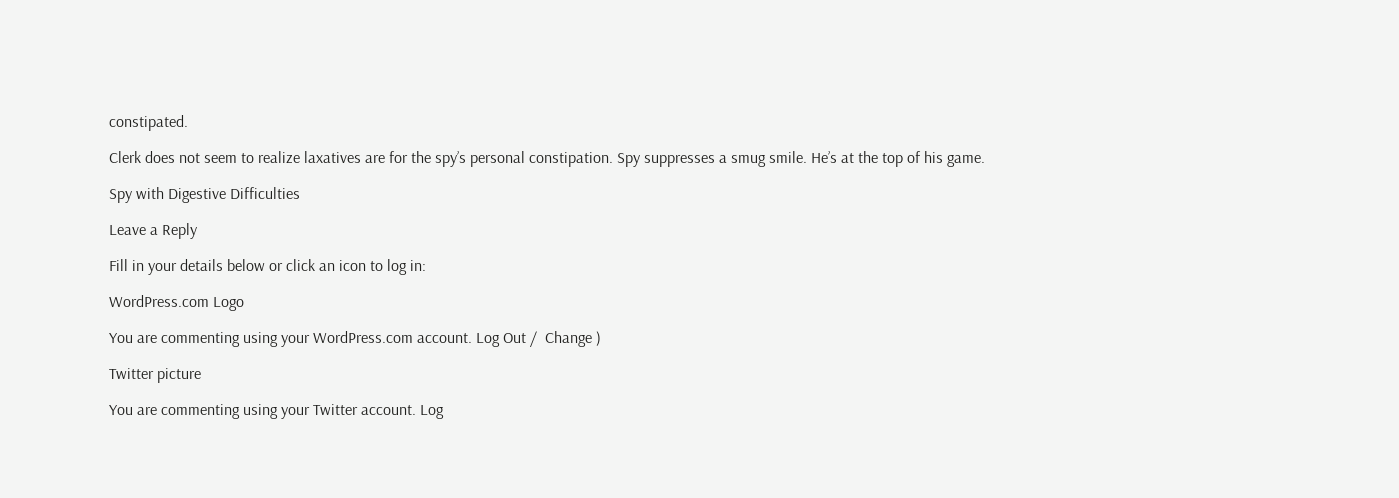constipated.

Clerk does not seem to realize laxatives are for the spy’s personal constipation. Spy suppresses a smug smile. He’s at the top of his game.

Spy with Digestive Difficulties

Leave a Reply

Fill in your details below or click an icon to log in:

WordPress.com Logo

You are commenting using your WordPress.com account. Log Out /  Change )

Twitter picture

You are commenting using your Twitter account. Log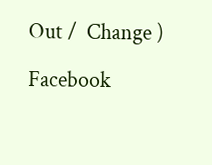Out /  Change )

Facebook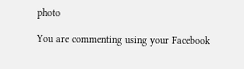photo

You are commenting using your Facebook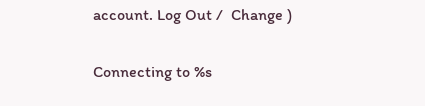account. Log Out /  Change )

Connecting to %s